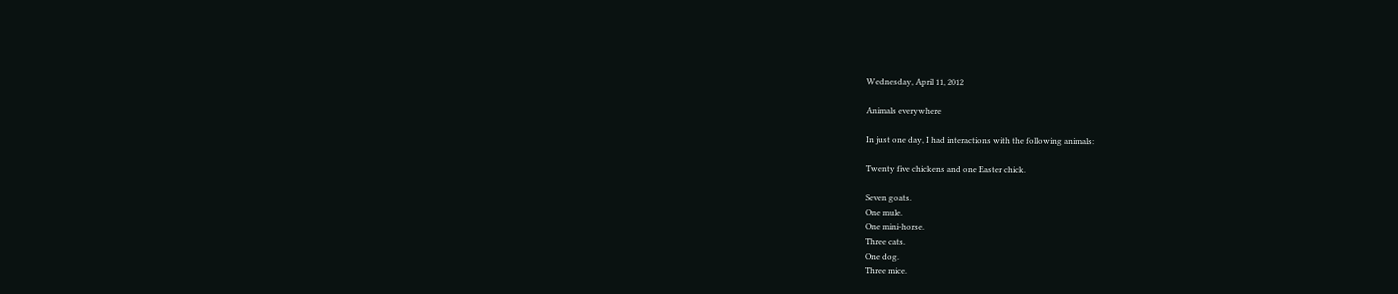Wednesday, April 11, 2012

Animals everywhere

In just one day, I had interactions with the following animals:

Twenty five chickens and one Easter chick.

Seven goats.
One mule.
One mini-horse.
Three cats.
One dog.
Three mice.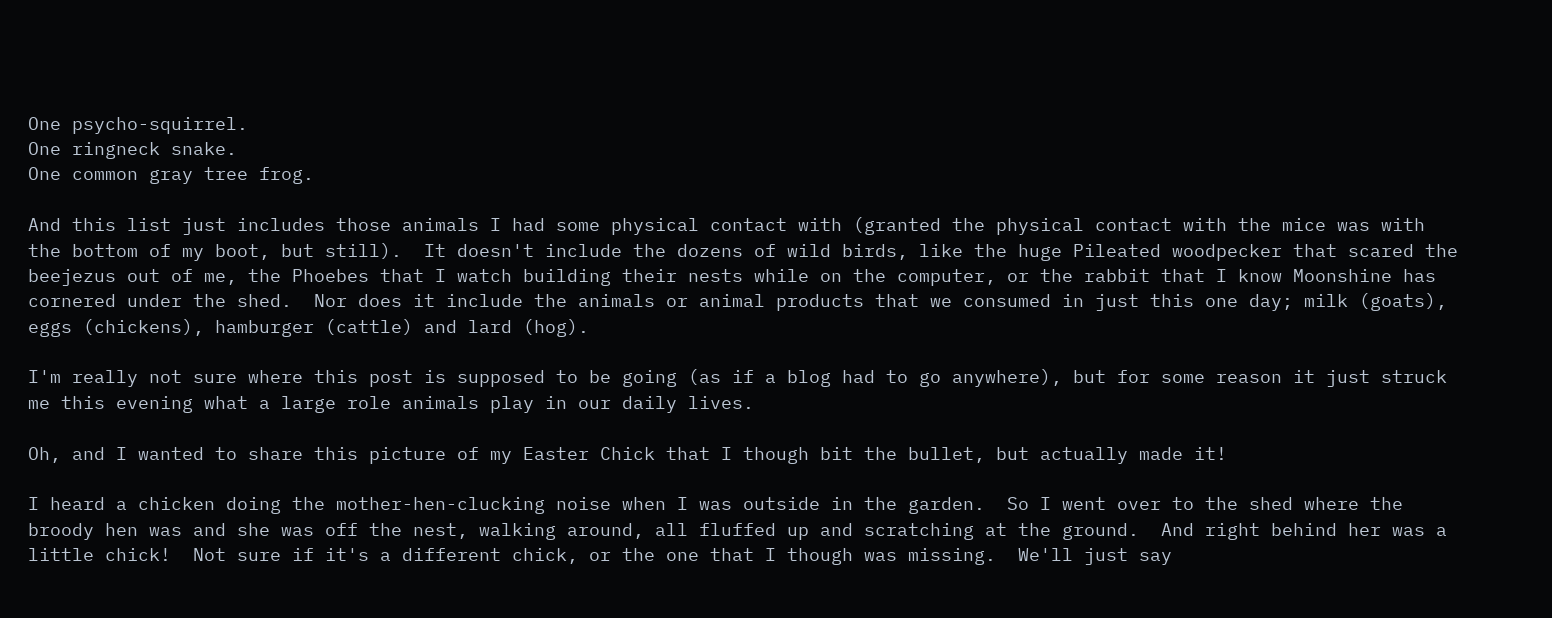One psycho-squirrel.
One ringneck snake.
One common gray tree frog.

And this list just includes those animals I had some physical contact with (granted the physical contact with the mice was with the bottom of my boot, but still).  It doesn't include the dozens of wild birds, like the huge Pileated woodpecker that scared the beejezus out of me, the Phoebes that I watch building their nests while on the computer, or the rabbit that I know Moonshine has cornered under the shed.  Nor does it include the animals or animal products that we consumed in just this one day; milk (goats), eggs (chickens), hamburger (cattle) and lard (hog).

I'm really not sure where this post is supposed to be going (as if a blog had to go anywhere), but for some reason it just struck me this evening what a large role animals play in our daily lives.

Oh, and I wanted to share this picture of my Easter Chick that I though bit the bullet, but actually made it!

I heard a chicken doing the mother-hen-clucking noise when I was outside in the garden.  So I went over to the shed where the broody hen was and she was off the nest, walking around, all fluffed up and scratching at the ground.  And right behind her was a little chick!  Not sure if it's a different chick, or the one that I though was missing.  We'll just say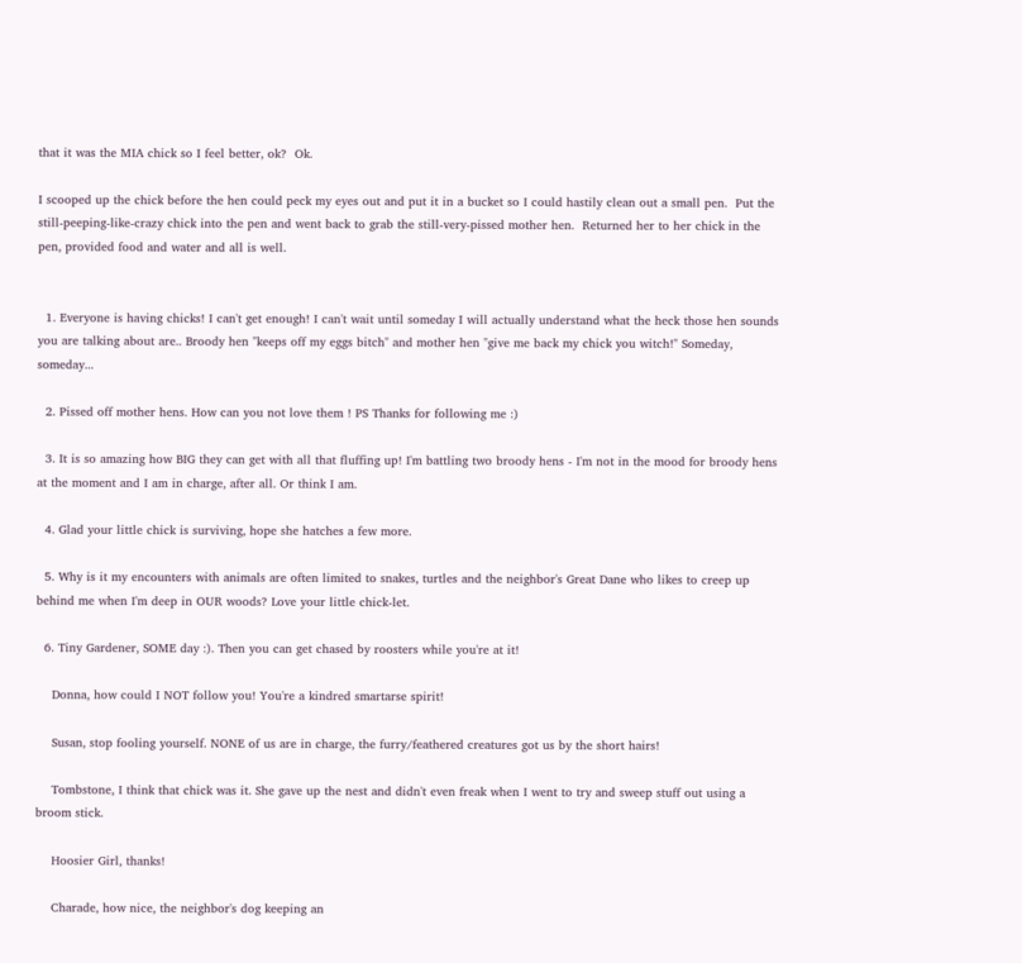that it was the MIA chick so I feel better, ok?  Ok.

I scooped up the chick before the hen could peck my eyes out and put it in a bucket so I could hastily clean out a small pen.  Put the still-peeping-like-crazy chick into the pen and went back to grab the still-very-pissed mother hen.  Returned her to her chick in the pen, provided food and water and all is well.


  1. Everyone is having chicks! I can't get enough! I can't wait until someday I will actually understand what the heck those hen sounds you are talking about are.. Broody hen "keeps off my eggs bitch" and mother hen "give me back my chick you witch!" Someday, someday...

  2. Pissed off mother hens. How can you not love them ! PS Thanks for following me :)

  3. It is so amazing how BIG they can get with all that fluffing up! I'm battling two broody hens - I'm not in the mood for broody hens at the moment and I am in charge, after all. Or think I am.

  4. Glad your little chick is surviving, hope she hatches a few more.

  5. Why is it my encounters with animals are often limited to snakes, turtles and the neighbor's Great Dane who likes to creep up behind me when I'm deep in OUR woods? Love your little chick-let.

  6. Tiny Gardener, SOME day :). Then you can get chased by roosters while you're at it!

    Donna, how could I NOT follow you! You're a kindred smartarse spirit!

    Susan, stop fooling yourself. NONE of us are in charge, the furry/feathered creatures got us by the short hairs!

    Tombstone, I think that chick was it. She gave up the nest and didn't even freak when I went to try and sweep stuff out using a broom stick.

    Hoosier Girl, thanks!

    Charade, how nice, the neighbor's dog keeping an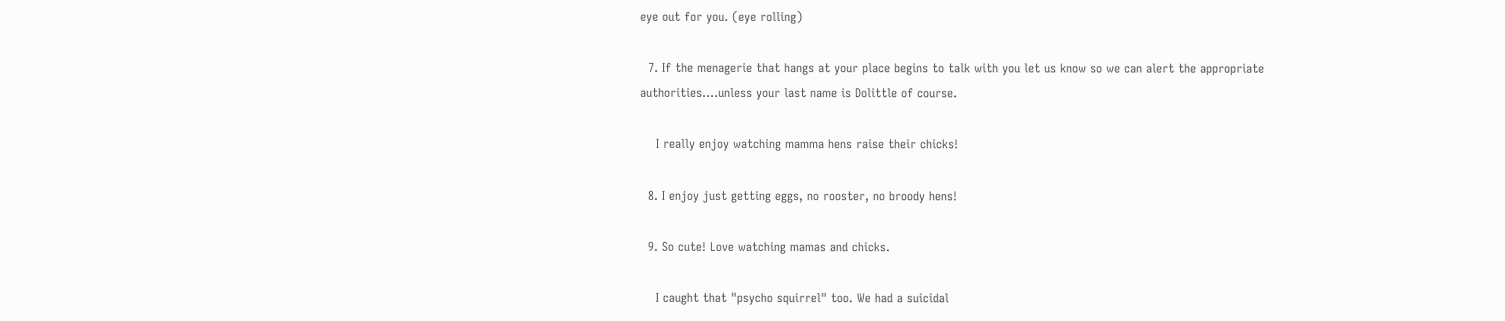eye out for you. (eye rolling)

  7. If the menagerie that hangs at your place begins to talk with you let us know so we can alert the appropriate authorities....unless your last name is Dolittle of course.

    I really enjoy watching mamma hens raise their chicks!

  8. I enjoy just getting eggs, no rooster, no broody hens!

  9. So cute! Love watching mamas and chicks.

    I caught that "psycho squirrel" too. We had a suicidal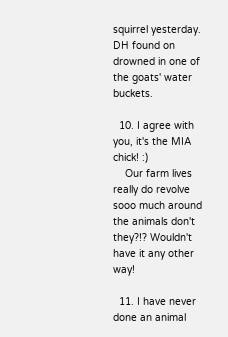squirrel yesterday. DH found on drowned in one of the goats' water buckets.

  10. I agree with you, it's the MIA chick! :)
    Our farm lives really do revolve sooo much around the animals don't they?!? Wouldn't have it any other way!

  11. I have never done an animal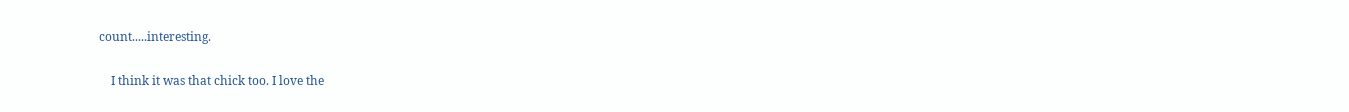count.....interesting.

    I think it was that chick too. I love the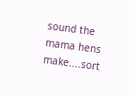sound the mama hens make....sort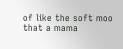of like the soft moo that a mama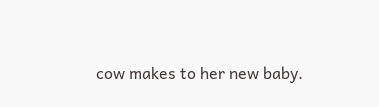cow makes to her new baby.